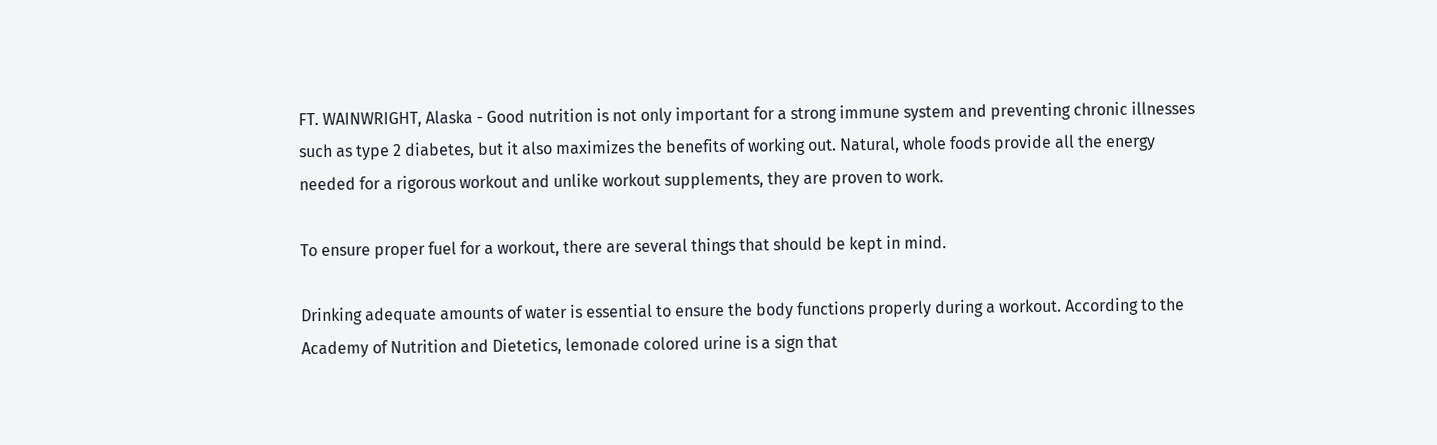FT. WAINWRIGHT, Alaska - Good nutrition is not only important for a strong immune system and preventing chronic illnesses such as type 2 diabetes, but it also maximizes the benefits of working out. Natural, whole foods provide all the energy needed for a rigorous workout and unlike workout supplements, they are proven to work.

To ensure proper fuel for a workout, there are several things that should be kept in mind.

Drinking adequate amounts of water is essential to ensure the body functions properly during a workout. According to the Academy of Nutrition and Dietetics, lemonade colored urine is a sign that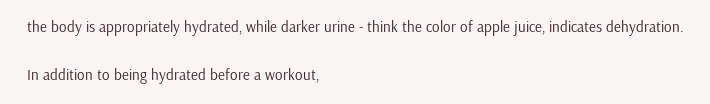the body is appropriately hydrated, while darker urine - think the color of apple juice, indicates dehydration.

In addition to being hydrated before a workout,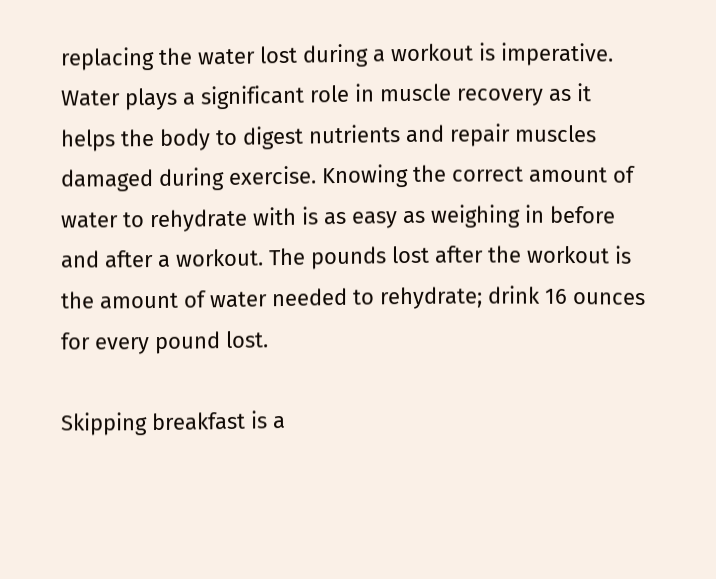replacing the water lost during a workout is imperative. Water plays a significant role in muscle recovery as it helps the body to digest nutrients and repair muscles damaged during exercise. Knowing the correct amount of water to rehydrate with is as easy as weighing in before and after a workout. The pounds lost after the workout is the amount of water needed to rehydrate; drink 16 ounces for every pound lost.

Skipping breakfast is a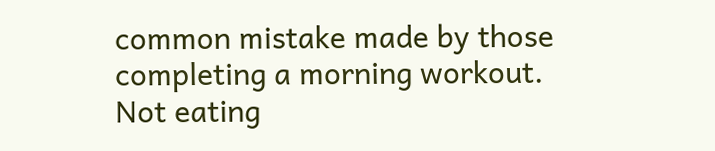common mistake made by those completing a morning workout. Not eating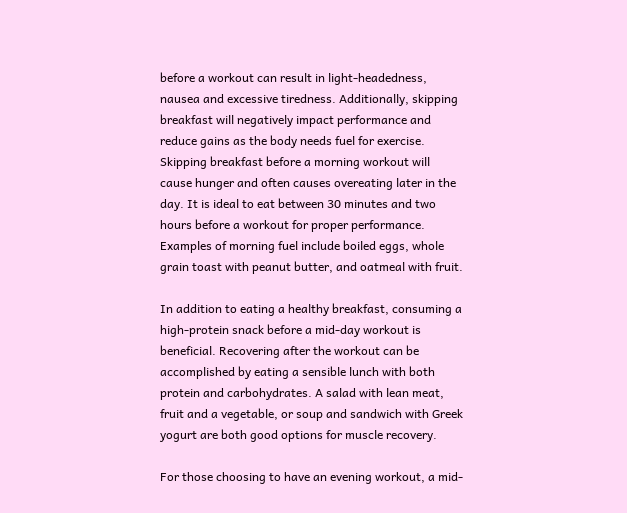before a workout can result in light-headedness, nausea and excessive tiredness. Additionally, skipping breakfast will negatively impact performance and reduce gains as the body needs fuel for exercise. Skipping breakfast before a morning workout will cause hunger and often causes overeating later in the day. It is ideal to eat between 30 minutes and two hours before a workout for proper performance. Examples of morning fuel include boiled eggs, whole grain toast with peanut butter, and oatmeal with fruit.

In addition to eating a healthy breakfast, consuming a high-protein snack before a mid-day workout is beneficial. Recovering after the workout can be accomplished by eating a sensible lunch with both protein and carbohydrates. A salad with lean meat, fruit and a vegetable, or soup and sandwich with Greek yogurt are both good options for muscle recovery.

For those choosing to have an evening workout, a mid-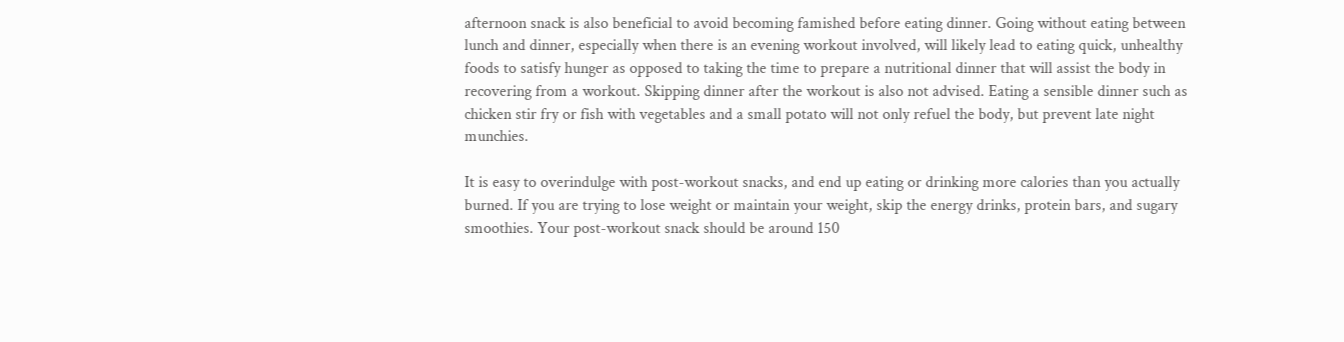afternoon snack is also beneficial to avoid becoming famished before eating dinner. Going without eating between lunch and dinner, especially when there is an evening workout involved, will likely lead to eating quick, unhealthy foods to satisfy hunger as opposed to taking the time to prepare a nutritional dinner that will assist the body in recovering from a workout. Skipping dinner after the workout is also not advised. Eating a sensible dinner such as chicken stir fry or fish with vegetables and a small potato will not only refuel the body, but prevent late night munchies.

It is easy to overindulge with post-workout snacks, and end up eating or drinking more calories than you actually burned. If you are trying to lose weight or maintain your weight, skip the energy drinks, protein bars, and sugary smoothies. Your post-workout snack should be around 150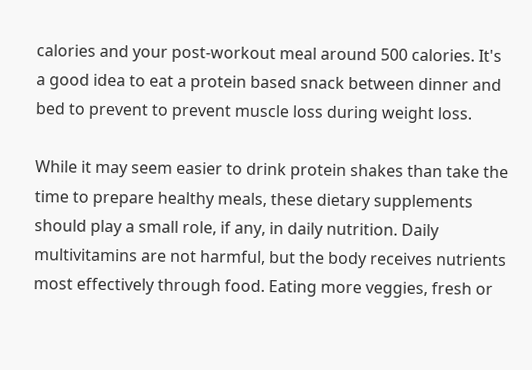calories and your post-workout meal around 500 calories. It's a good idea to eat a protein based snack between dinner and bed to prevent to prevent muscle loss during weight loss.

While it may seem easier to drink protein shakes than take the time to prepare healthy meals, these dietary supplements should play a small role, if any, in daily nutrition. Daily multivitamins are not harmful, but the body receives nutrients most effectively through food. Eating more veggies, fresh or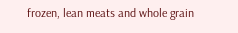frozen, lean meats and whole grain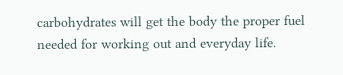carbohydrates will get the body the proper fuel needed for working out and everyday life.